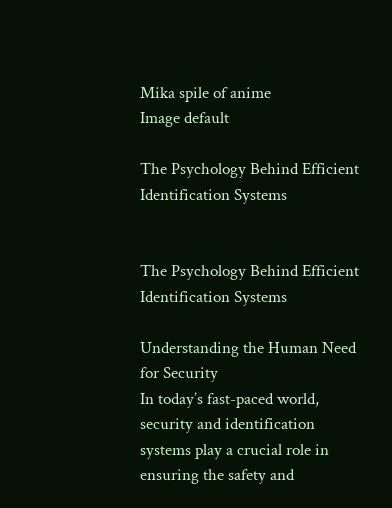Mika spile of anime
Image default

The Psychology Behind Efficient Identification Systems


The Psychology Behind Efficient Identification Systems

Understanding the Human Need for Security
In today’s fast-paced world, security and identification systems play a crucial role in ensuring the safety and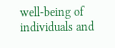well-being of individuals and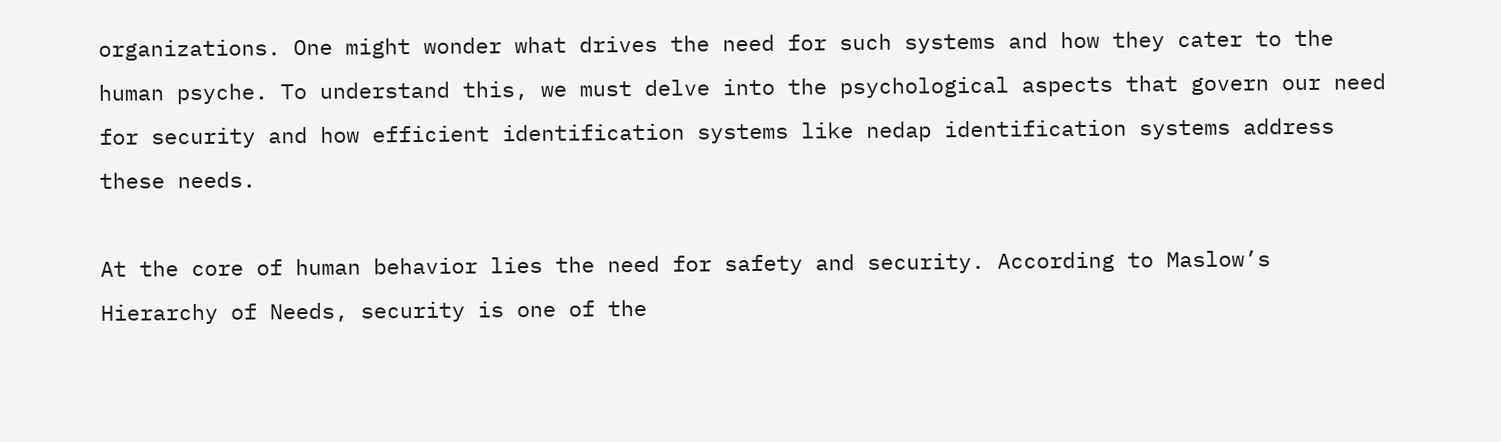organizations. One might wonder what drives the need for such systems and how they cater to the human psyche. To understand this, we must delve into the psychological aspects that govern our need for security and how efficient identification systems like nedap identification systems address these needs.

At the core of human behavior lies the need for safety and security. According to Maslow’s Hierarchy of Needs, security is one of the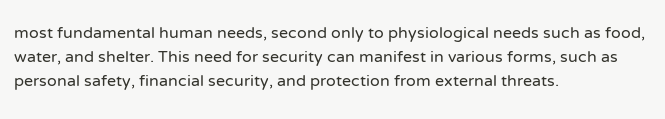most fundamental human needs, second only to physiological needs such as food, water, and shelter. This need for security can manifest in various forms, such as personal safety, financial security, and protection from external threats.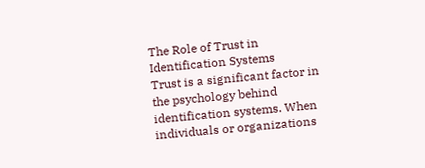The Role of Trust in Identification Systems
Trust is a significant factor in the psychology behind identification systems. When individuals or organizations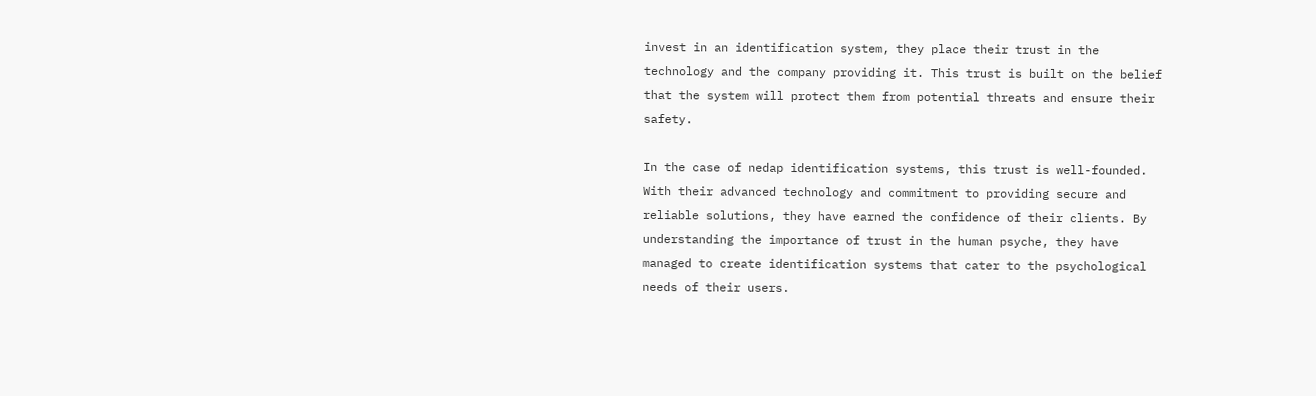invest in an identification system, they place their trust in the technology and the company providing it. This trust is built on the belief that the system will protect them from potential threats and ensure their safety.

In the case of nedap identification systems, this trust is well-founded. With their advanced technology and commitment to providing secure and reliable solutions, they have earned the confidence of their clients. By understanding the importance of trust in the human psyche, they have managed to create identification systems that cater to the psychological needs of their users.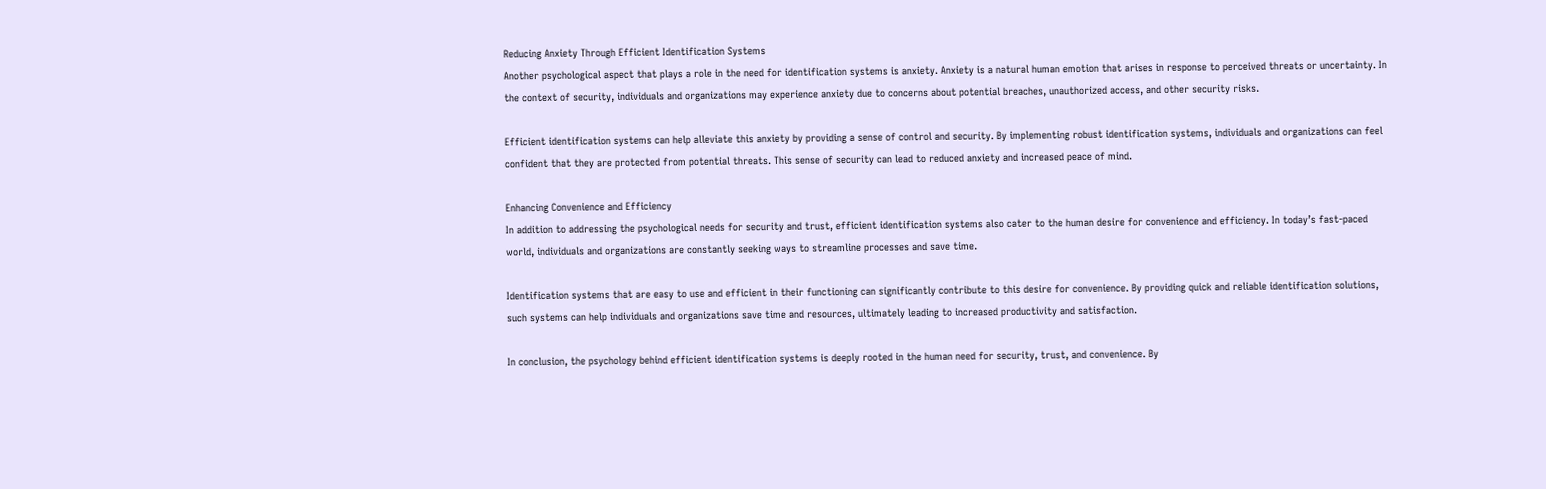Reducing Anxiety Through Efficient Identification Systems
Another psychological aspect that plays a role in the need for identification systems is anxiety. Anxiety is a natural human emotion that arises in response to perceived threats or uncertainty. In the context of security, individuals and organizations may experience anxiety due to concerns about potential breaches, unauthorized access, and other security risks.

Efficient identification systems can help alleviate this anxiety by providing a sense of control and security. By implementing robust identification systems, individuals and organizations can feel confident that they are protected from potential threats. This sense of security can lead to reduced anxiety and increased peace of mind.

Enhancing Convenience and Efficiency
In addition to addressing the psychological needs for security and trust, efficient identification systems also cater to the human desire for convenience and efficiency. In today’s fast-paced world, individuals and organizations are constantly seeking ways to streamline processes and save time.

Identification systems that are easy to use and efficient in their functioning can significantly contribute to this desire for convenience. By providing quick and reliable identification solutions, such systems can help individuals and organizations save time and resources, ultimately leading to increased productivity and satisfaction.

In conclusion, the psychology behind efficient identification systems is deeply rooted in the human need for security, trust, and convenience. By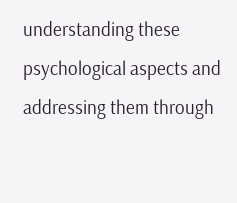understanding these psychological aspects and addressing them through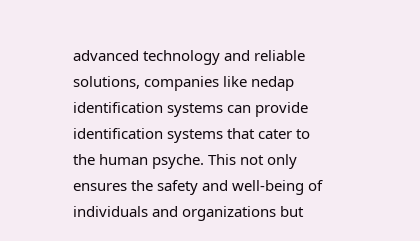advanced technology and reliable solutions, companies like nedap identification systems can provide identification systems that cater to the human psyche. This not only ensures the safety and well-being of individuals and organizations but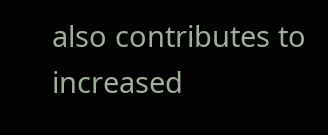also contributes to increased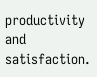productivity and satisfaction.